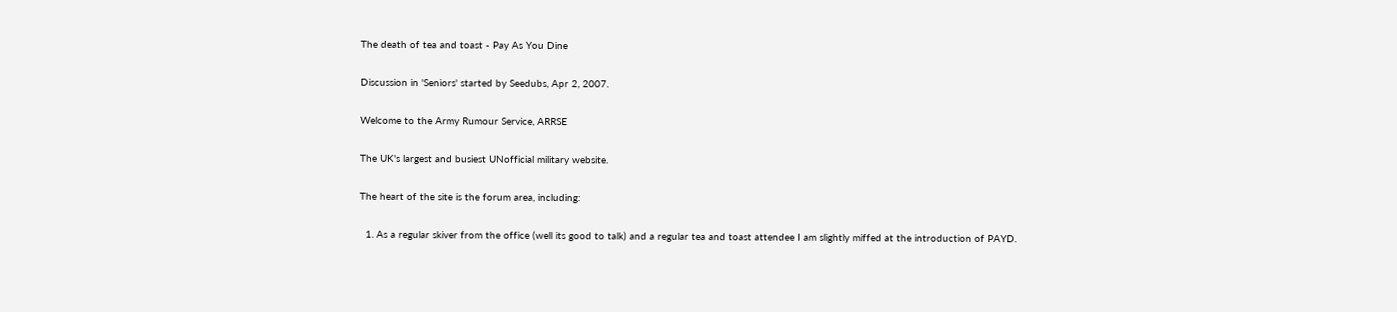The death of tea and toast - Pay As You Dine

Discussion in 'Seniors' started by Seedubs, Apr 2, 2007.

Welcome to the Army Rumour Service, ARRSE

The UK's largest and busiest UNofficial military website.

The heart of the site is the forum area, including:

  1. As a regular skiver from the office (well its good to talk) and a regular tea and toast attendee I am slightly miffed at the introduction of PAYD.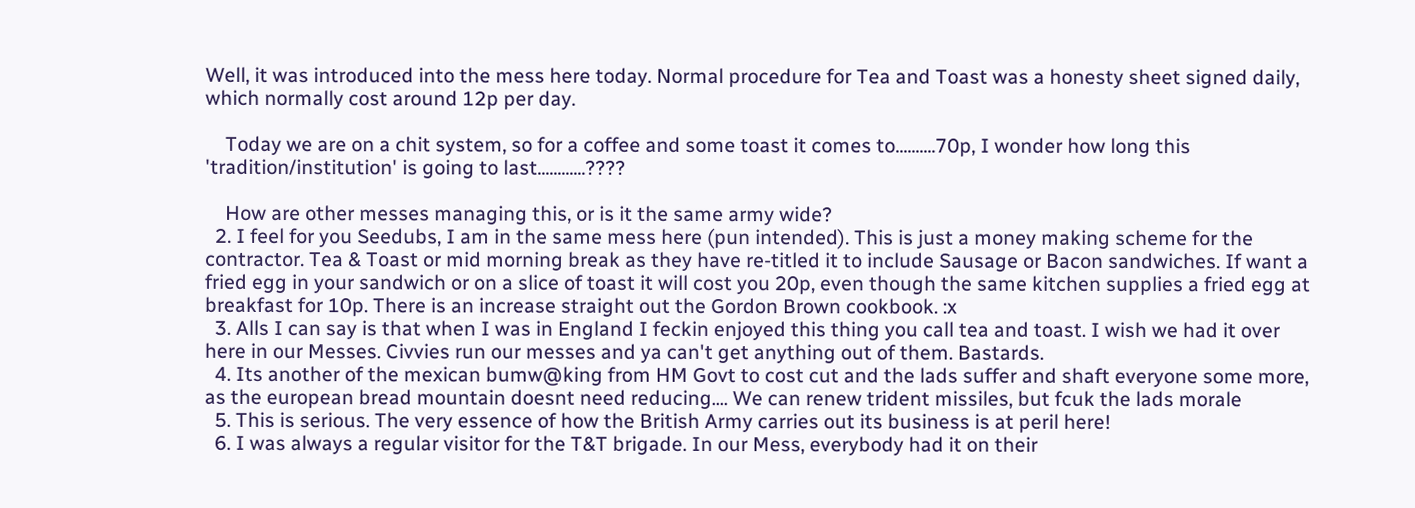Well, it was introduced into the mess here today. Normal procedure for Tea and Toast was a honesty sheet signed daily, which normally cost around 12p per day.

    Today we are on a chit system, so for a coffee and some toast it comes to..........70p, I wonder how long this 'tradition/institution' is going to last............????

    How are other messes managing this, or is it the same army wide?
  2. I feel for you Seedubs, I am in the same mess here (pun intended). This is just a money making scheme for the contractor. Tea & Toast or mid morning break as they have re-titled it to include Sausage or Bacon sandwiches. If want a fried egg in your sandwich or on a slice of toast it will cost you 20p, even though the same kitchen supplies a fried egg at breakfast for 10p. There is an increase straight out the Gordon Brown cookbook. :x
  3. Alls I can say is that when I was in England I feckin enjoyed this thing you call tea and toast. I wish we had it over here in our Messes. Civvies run our messes and ya can't get anything out of them. Bastards.
  4. Its another of the mexican bumw@king from HM Govt to cost cut and the lads suffer and shaft everyone some more, as the european bread mountain doesnt need reducing.... We can renew trident missiles, but fcuk the lads morale
  5. This is serious. The very essence of how the British Army carries out its business is at peril here!
  6. I was always a regular visitor for the T&T brigade. In our Mess, everybody had it on their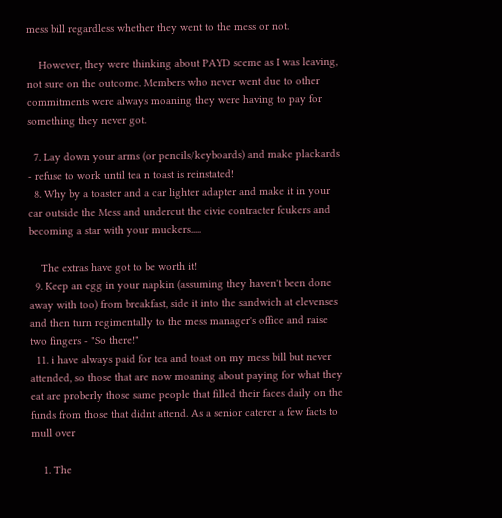mess bill regardless whether they went to the mess or not.

    However, they were thinking about PAYD sceme as I was leaving, not sure on the outcome. Members who never went due to other commitments were always moaning they were having to pay for something they never got.

  7. Lay down your arms (or pencils/keyboards) and make plackards - refuse to work until tea n toast is reinstated!
  8. Why by a toaster and a car lighter adapter and make it in your car outside the Mess and undercut the civie contracter fcukers and becoming a star with your muckers.....

    The extras have got to be worth it!
  9. Keep an egg in your napkin (assuming they haven't been done away with too) from breakfast, side it into the sandwich at elevenses and then turn regimentally to the mess manager's office and raise two fingers - "So there!"
  11. i have always paid for tea and toast on my mess bill but never attended, so those that are now moaning about paying for what they eat are proberly those same people that filled their faces daily on the funds from those that didnt attend. As a senior caterer a few facts to mull over

    1. The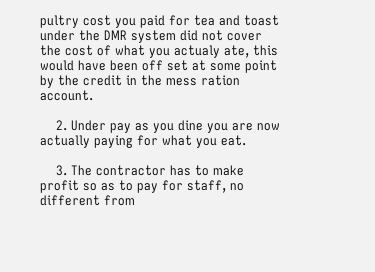pultry cost you paid for tea and toast under the DMR system did not cover the cost of what you actualy ate, this would have been off set at some point by the credit in the mess ration account.

    2. Under pay as you dine you are now actually paying for what you eat.

    3. The contractor has to make profit so as to pay for staff, no different from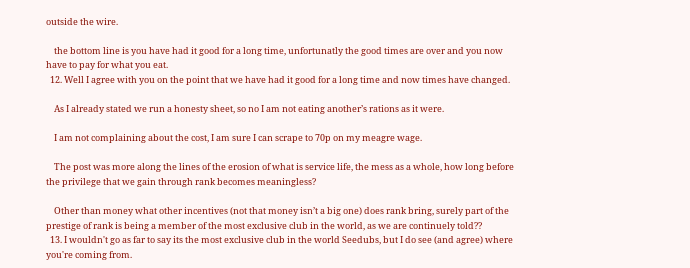outside the wire.

    the bottom line is you have had it good for a long time, unfortunatly the good times are over and you now have to pay for what you eat.
  12. Well I agree with you on the point that we have had it good for a long time and now times have changed.

    As I already stated we run a honesty sheet, so no I am not eating another’s rations as it were.

    I am not complaining about the cost, I am sure I can scrape to 70p on my meagre wage.

    The post was more along the lines of the erosion of what is service life, the mess as a whole, how long before the privilege that we gain through rank becomes meaningless?

    Other than money what other incentives (not that money isn’t a big one) does rank bring, surely part of the prestige of rank is being a member of the most exclusive club in the world, as we are continuely told??
  13. I wouldn't go as far to say its the most exclusive club in the world Seedubs, but I do see (and agree) where you're coming from.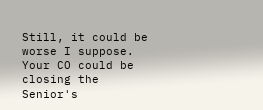Still, it could be worse I suppose. Your CO could be closing the Senior's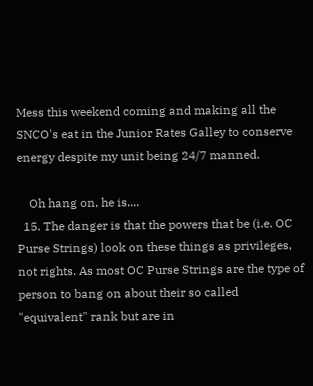Mess this weekend coming and making all the SNCO's eat in the Junior Rates Galley to conserve energy despite my unit being 24/7 manned.

    Oh hang on, he is....
  15. The danger is that the powers that be (i.e. OC Purse Strings) look on these things as privileges, not rights. As most OC Purse Strings are the type of person to bang on about their so called "equivalent" rank but are in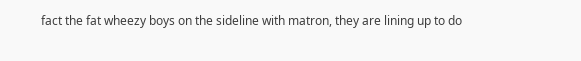fact the fat wheezy boys on the sideline with matron, they are lining up to do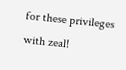for these privileges with zeal!